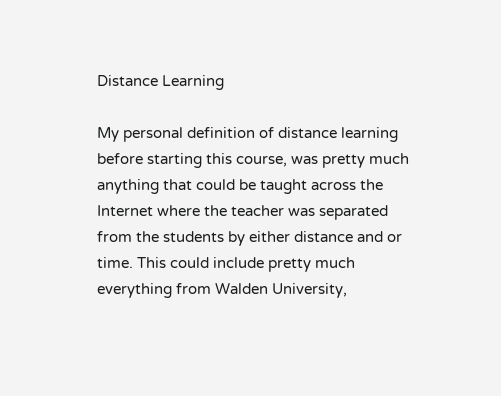Distance Learning

My personal definition of distance learning before starting this course, was pretty much anything that could be taught across the Internet where the teacher was separated from the students by either distance and or time. This could include pretty much everything from Walden University,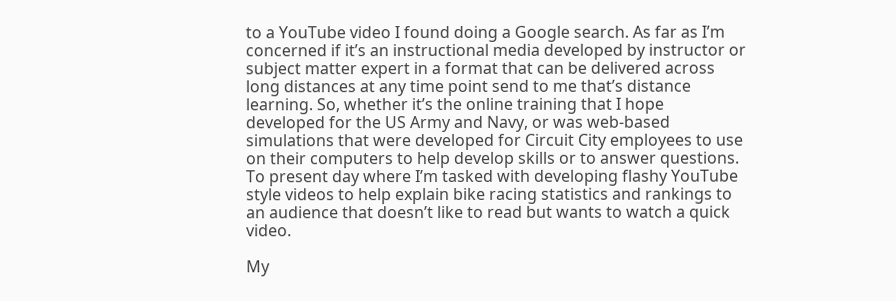to a YouTube video I found doing a Google search. As far as I’m concerned if it’s an instructional media developed by instructor or subject matter expert in a format that can be delivered across long distances at any time point send to me that’s distance learning. So, whether it’s the online training that I hope developed for the US Army and Navy, or was web-based simulations that were developed for Circuit City employees to use on their computers to help develop skills or to answer questions. To present day where I’m tasked with developing flashy YouTube style videos to help explain bike racing statistics and rankings to an audience that doesn’t like to read but wants to watch a quick video.

My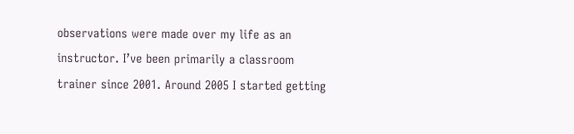observations were made over my life as an instructor. I’ve been primarily a classroom trainer since 2001. Around 2005 I started getting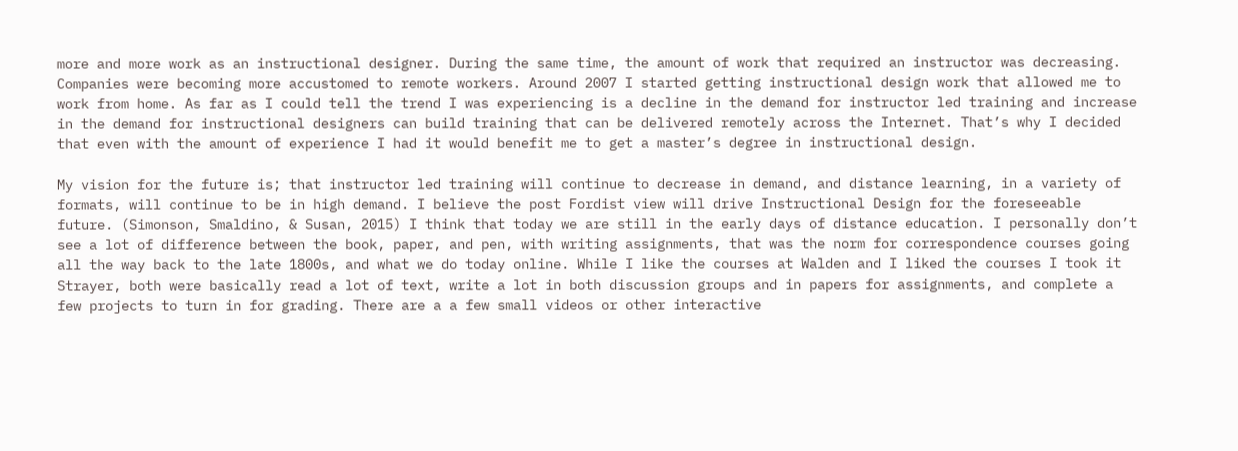more and more work as an instructional designer. During the same time, the amount of work that required an instructor was decreasing. Companies were becoming more accustomed to remote workers. Around 2007 I started getting instructional design work that allowed me to work from home. As far as I could tell the trend I was experiencing is a decline in the demand for instructor led training and increase in the demand for instructional designers can build training that can be delivered remotely across the Internet. That’s why I decided that even with the amount of experience I had it would benefit me to get a master’s degree in instructional design.

My vision for the future is; that instructor led training will continue to decrease in demand, and distance learning, in a variety of formats, will continue to be in high demand. I believe the post Fordist view will drive Instructional Design for the foreseeable future. (Simonson, Smaldino, & Susan, 2015) I think that today we are still in the early days of distance education. I personally don’t see a lot of difference between the book, paper, and pen, with writing assignments, that was the norm for correspondence courses going all the way back to the late 1800s, and what we do today online. While I like the courses at Walden and I liked the courses I took it Strayer, both were basically read a lot of text, write a lot in both discussion groups and in papers for assignments, and complete a few projects to turn in for grading. There are a a few small videos or other interactive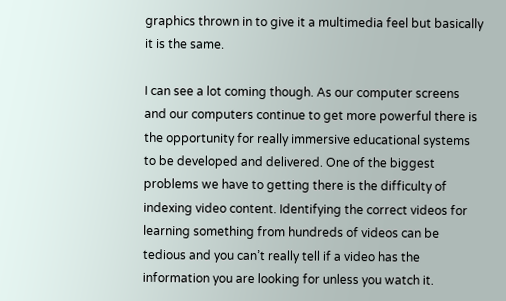graphics thrown in to give it a multimedia feel but basically it is the same.

I can see a lot coming though. As our computer screens and our computers continue to get more powerful there is the opportunity for really immersive educational systems to be developed and delivered. One of the biggest problems we have to getting there is the difficulty of indexing video content. Identifying the correct videos for learning something from hundreds of videos can be tedious and you can’t really tell if a video has the information you are looking for unless you watch it.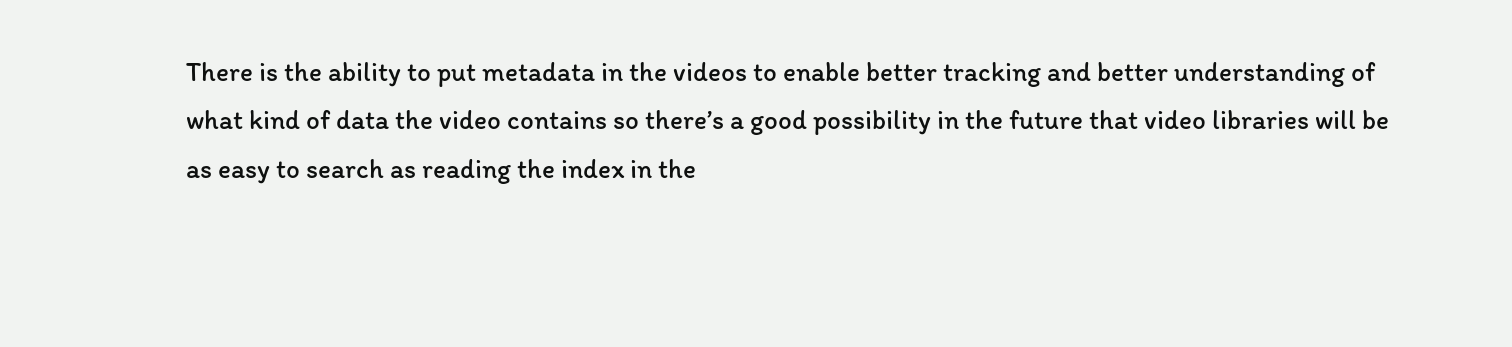There is the ability to put metadata in the videos to enable better tracking and better understanding of what kind of data the video contains so there’s a good possibility in the future that video libraries will be as easy to search as reading the index in the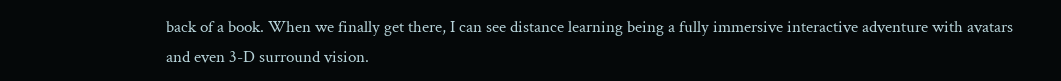back of a book. When we finally get there, I can see distance learning being a fully immersive interactive adventure with avatars and even 3-D surround vision.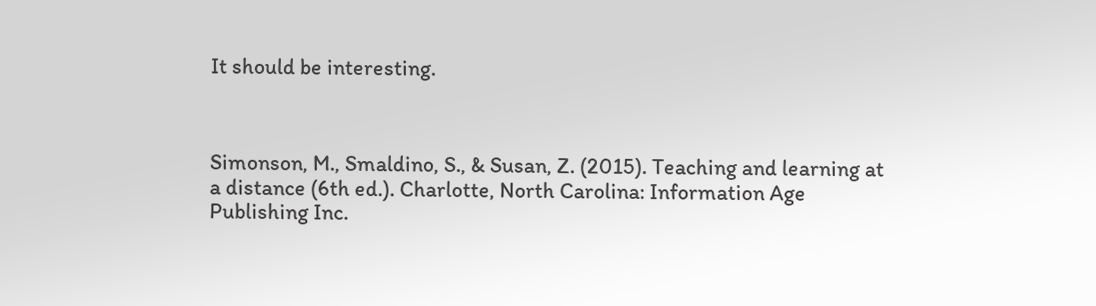It should be interesting.



Simonson, M., Smaldino, S., & Susan, Z. (2015). Teaching and learning at a distance (6th ed.). Charlotte, North Carolina: Information Age Publishing Inc.